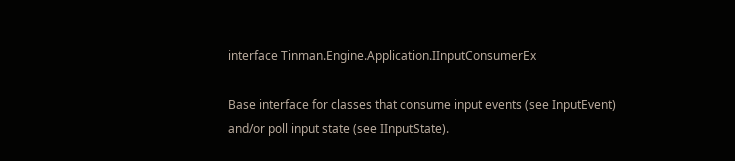interface Tinman.Engine.Application.IInputConsumerEx

Base interface for classes that consume input events (see InputEvent) and/or poll input state (see IInputState).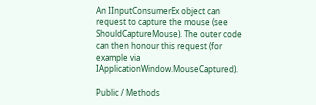An IInputConsumerEx object can request to capture the mouse (see ShouldCaptureMouse). The outer code can then honour this request (for example via IApplicationWindow.MouseCaptured).

Public / Methods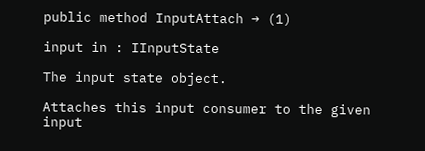public method InputAttach → (1)

input in : IInputState

The input state object.

Attaches this input consumer to the given input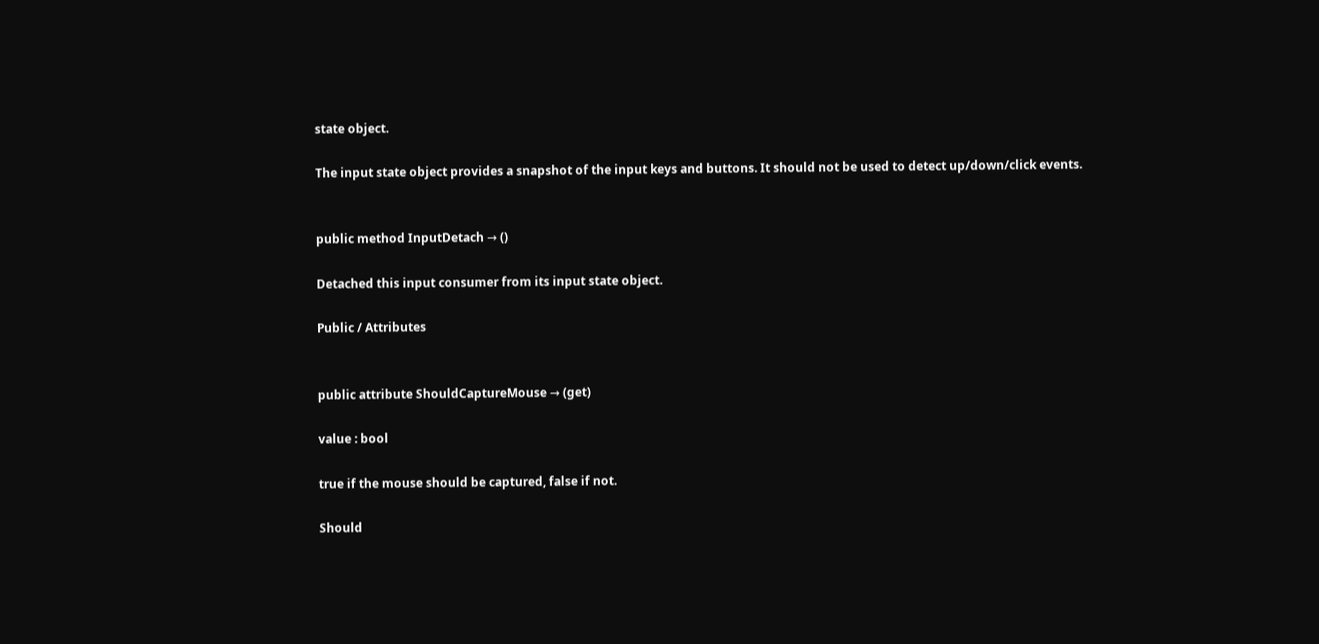state object.

The input state object provides a snapshot of the input keys and buttons. It should not be used to detect up/down/click events.


public method InputDetach → ()

Detached this input consumer from its input state object.

Public / Attributes


public attribute ShouldCaptureMouse → (get)

value : bool

true if the mouse should be captured, false if not.

Should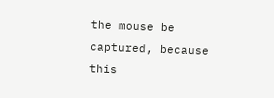the mouse be captured, because this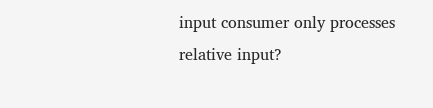input consumer only processes relative input?